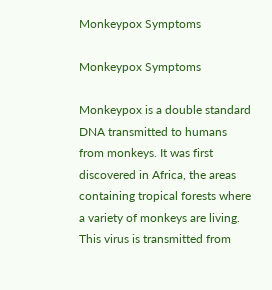Monkeypox Symptoms

Monkeypox Symptoms

Monkeypox is a double standard DNA transmitted to humans from monkeys. It was first discovered in Africa, the areas containing tropical forests where a variety of monkeys are living. This virus is transmitted from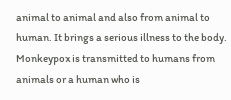animal to animal and also from animal to human. It brings a serious illness to the body. Monkeypox is transmitted to humans from animals or a human who is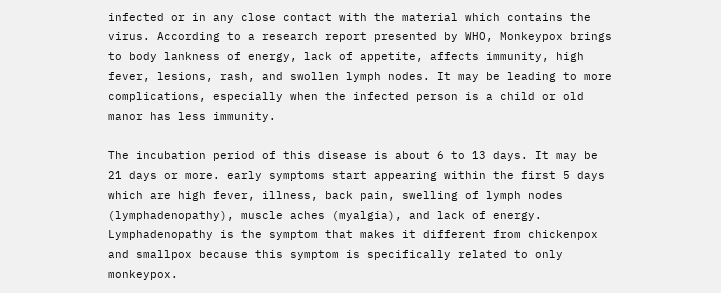infected or in any close contact with the material which contains the virus. According to a research report presented by WHO, Monkeypox brings to body lankness of energy, lack of appetite, affects immunity, high fever, lesions, rash, and swollen lymph nodes. It may be leading to more complications, especially when the infected person is a child or old manor has less immunity.

The incubation period of this disease is about 6 to 13 days. It may be 21 days or more. early symptoms start appearing within the first 5 days which are high fever, illness, back pain, swelling of lymph nodes (lymphadenopathy), muscle aches (myalgia), and lack of energy. Lymphadenopathy is the symptom that makes it different from chickenpox and smallpox because this symptom is specifically related to only monkeypox.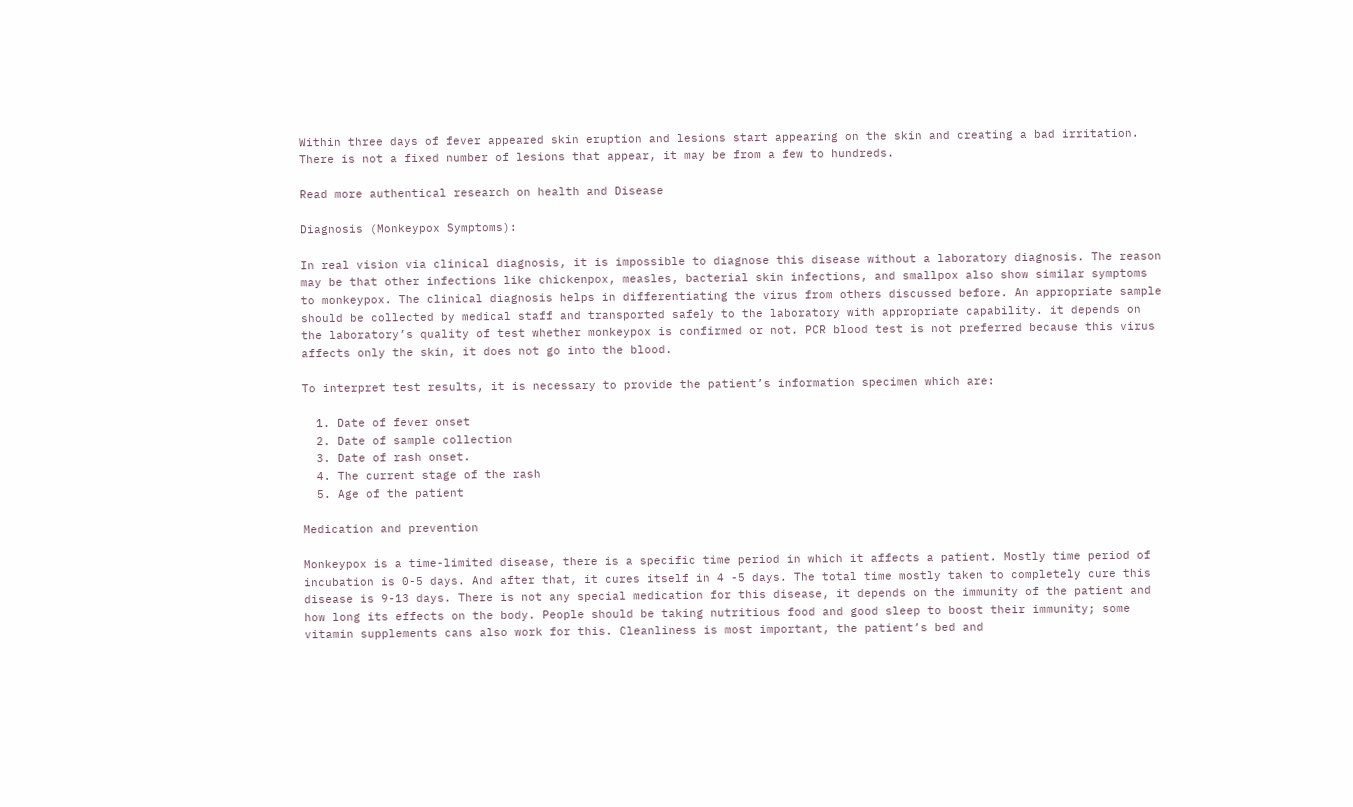Within three days of fever appeared skin eruption and lesions start appearing on the skin and creating a bad irritation. There is not a fixed number of lesions that appear, it may be from a few to hundreds.

Read more authentical research on health and Disease

Diagnosis (Monkeypox Symptoms):

In real vision via clinical diagnosis, it is impossible to diagnose this disease without a laboratory diagnosis. The reason may be that other infections like chickenpox, measles, bacterial skin infections, and smallpox also show similar symptoms to monkeypox. The clinical diagnosis helps in differentiating the virus from others discussed before. An appropriate sample should be collected by medical staff and transported safely to the laboratory with appropriate capability. it depends on the laboratory’s quality of test whether monkeypox is confirmed or not. PCR blood test is not preferred because this virus affects only the skin, it does not go into the blood.

To interpret test results, it is necessary to provide the patient’s information specimen which are:

  1. Date of fever onset
  2. Date of sample collection
  3. Date of rash onset.
  4. The current stage of the rash
  5. Age of the patient

Medication and prevention

Monkeypox is a time-limited disease, there is a specific time period in which it affects a patient. Mostly time period of incubation is 0-5 days. And after that, it cures itself in 4 -5 days. The total time mostly taken to completely cure this disease is 9-13 days. There is not any special medication for this disease, it depends on the immunity of the patient and how long its effects on the body. People should be taking nutritious food and good sleep to boost their immunity; some vitamin supplements cans also work for this. Cleanliness is most important, the patient’s bed and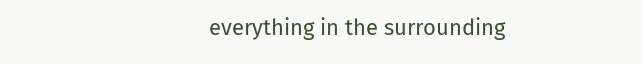everything in the surrounding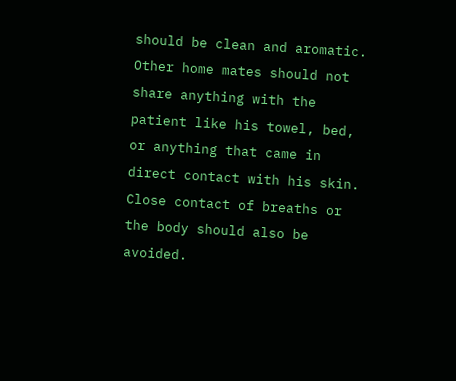should be clean and aromatic. Other home mates should not share anything with the patient like his towel, bed, or anything that came in direct contact with his skin. Close contact of breaths or the body should also be avoided.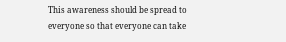This awareness should be spread to everyone so that everyone can take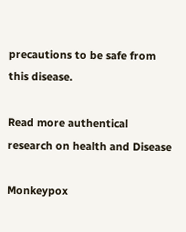precautions to be safe from this disease.

Read more authentical research on health and Disease

Monkeypox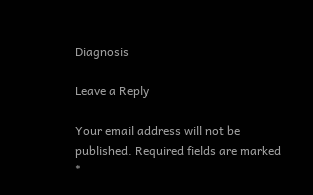Diagnosis

Leave a Reply

Your email address will not be published. Required fields are marked *